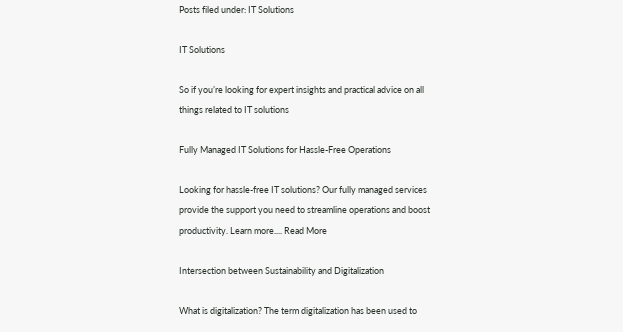Posts filed under: IT Solutions

IT Solutions

So if you’re looking for expert insights and practical advice on all things related to IT solutions

Fully Managed IT Solutions for Hassle-Free Operations

Looking for hassle-free IT solutions? Our fully managed services provide the support you need to streamline operations and boost productivity. Learn more.... Read More

Intersection between Sustainability and Digitalization

What is digitalization? The term digitalization has been used to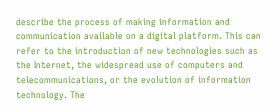describe the process of making information and communication available on a digital platform. This can refer to the introduction of new technologies such as the Internet, the widespread use of computers and telecommunications, or the evolution of information technology. The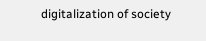digitalization of society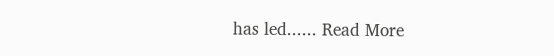has led...... Read More